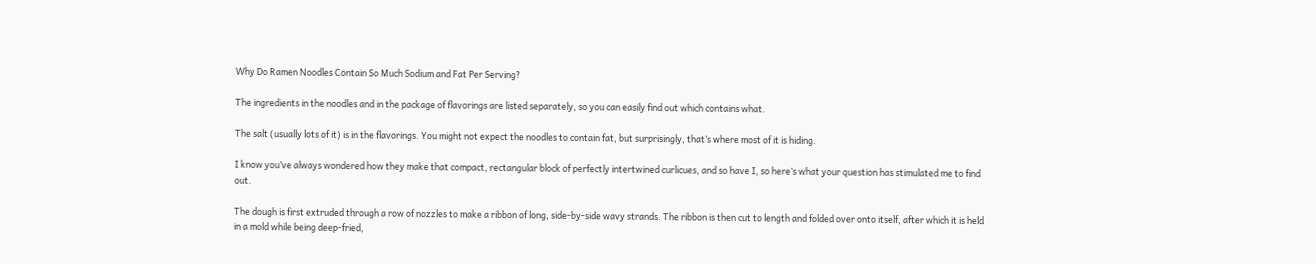Why Do Ramen Noodles Contain So Much Sodium and Fat Per Serving?

The ingredients in the noodles and in the package of flavorings are listed separately, so you can easily find out which contains what.

The salt (usually lots of it) is in the flavorings. You might not expect the noodles to contain fat, but surprisingly, that’s where most of it is hiding.

I know you’ve always wondered how they make that compact, rectangular block of perfectly intertwined curlicues, and so have I, so here’s what your question has stimulated me to find out.

The dough is first extruded through a row of nozzles to make a ribbon of long, side-by-side wavy strands. The ribbon is then cut to length and folded over onto itself, after which it is held in a mold while being deep-fried,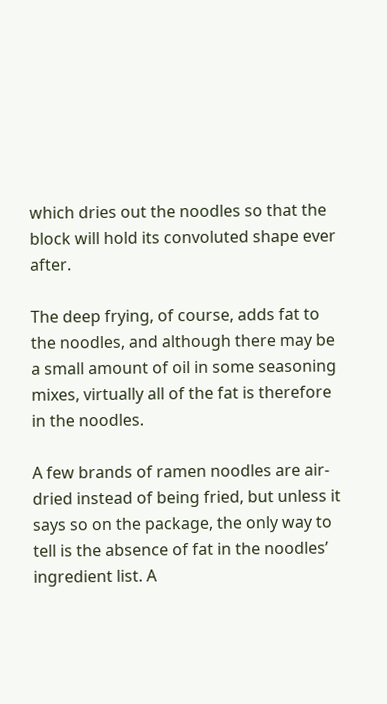which dries out the noodles so that the block will hold its convoluted shape ever after.

The deep frying, of course, adds fat to the noodles, and although there may be a small amount of oil in some seasoning mixes, virtually all of the fat is therefore in the noodles.

A few brands of ramen noodles are air-dried instead of being fried, but unless it says so on the package, the only way to tell is the absence of fat in the noodles’ ingredient list. A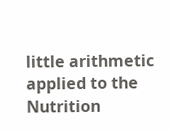little arithmetic applied to the Nutrition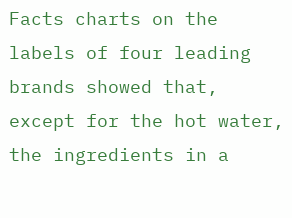Facts charts on the labels of four leading brands showed that, except for the hot water, the ingredients in a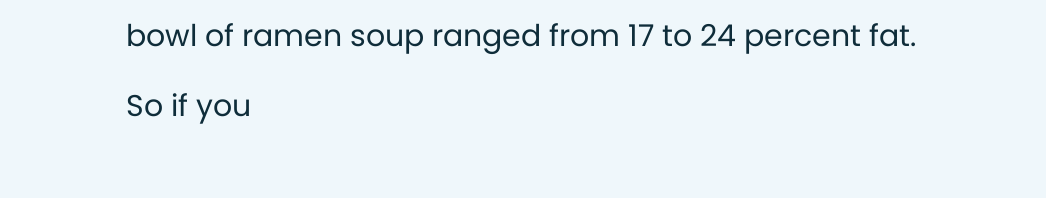bowl of ramen soup ranged from 17 to 24 percent fat.

So if you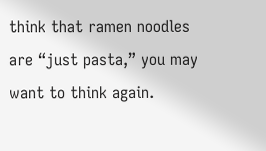think that ramen noodles are “just pasta,” you may want to think again.